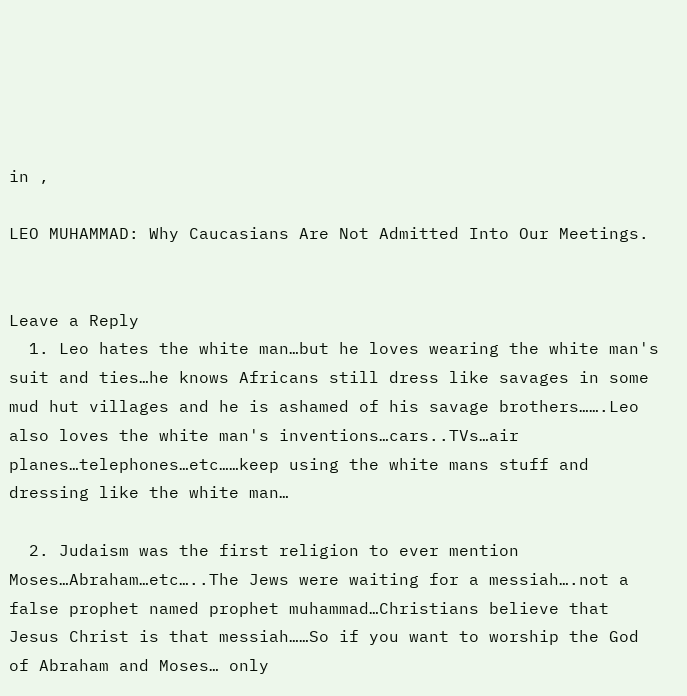in ,

LEO MUHAMMAD: Why Caucasians Are Not Admitted Into Our Meetings.


Leave a Reply
  1. Leo hates the white man…but he loves wearing the white man's suit and ties…he knows Africans still dress like savages in some mud hut villages and he is ashamed of his savage brothers…….Leo also loves the white man's inventions…cars..TVs…air planes…telephones…etc……keep using the white mans stuff and dressing like the white man…

  2. Judaism was the first religion to ever mention Moses…Abraham…etc…..The Jews were waiting for a messiah….not a false prophet named prophet muhammad…Christians believe that Jesus Christ is that messiah……So if you want to worship the God of Abraham and Moses… only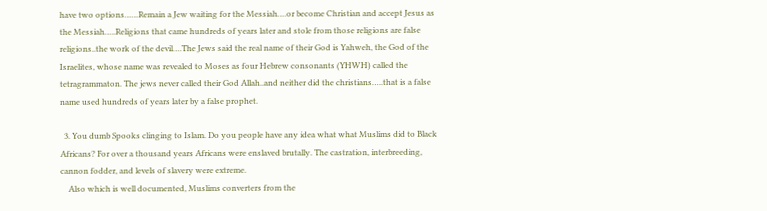have two options……Remain a Jew waiting for the Messiah….or become Christian and accept Jesus as the Messiah…..Religions that came hundreds of years later and stole from those religions are false religions..the work of the devil….The Jews said the real name of their God is Yahweh, the God of the Israelites, whose name was revealed to Moses as four Hebrew consonants (YHWH) called the tetragrammaton. The jews never called their God Allah..and neither did the christians…..that is a false name used hundreds of years later by a false prophet.

  3. You dumb Spooks clinging to Islam. Do you people have any idea what what Muslims did to Black Africans? For over a thousand years Africans were enslaved brutally. The castration, interbreeding, cannon fodder, and levels of slavery were extreme.
    Also which is well documented, Muslims converters from the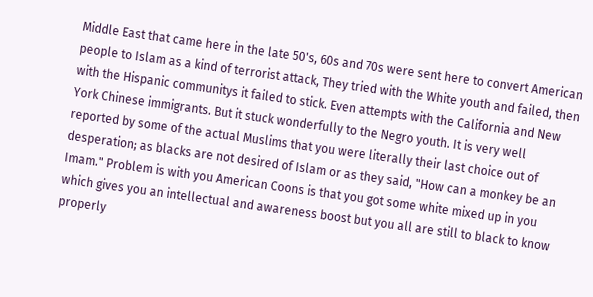Middle East that came here in the late 50's, 60s and 70s were sent here to convert American people to Islam as a kind of terrorist attack, They tried with the White youth and failed, then with the Hispanic communitys it failed to stick. Even attempts with the California and New York Chinese immigrants. But it stuck wonderfully to the Negro youth. It is very well reported by some of the actual Muslims that you were literally their last choice out of desperation; as blacks are not desired of Islam or as they said, "How can a monkey be an Imam." Problem is with you American Coons is that you got some white mixed up in you which gives you an intellectual and awareness boost but you all are still to black to know properly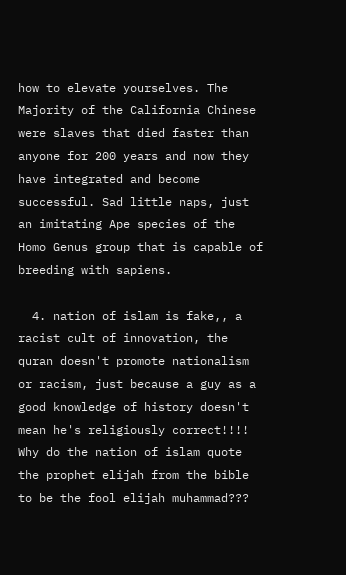how to elevate yourselves. The Majority of the California Chinese were slaves that died faster than anyone for 200 years and now they have integrated and become successful. Sad little naps, just an imitating Ape species of the Homo Genus group that is capable of breeding with sapiens.

  4. nation of islam is fake,, a racist cult of innovation, the quran doesn't promote nationalism or racism, just because a guy as a good knowledge of history doesn't mean he's religiously correct!!!! Why do the nation of islam quote the prophet elijah from the bible to be the fool elijah muhammad???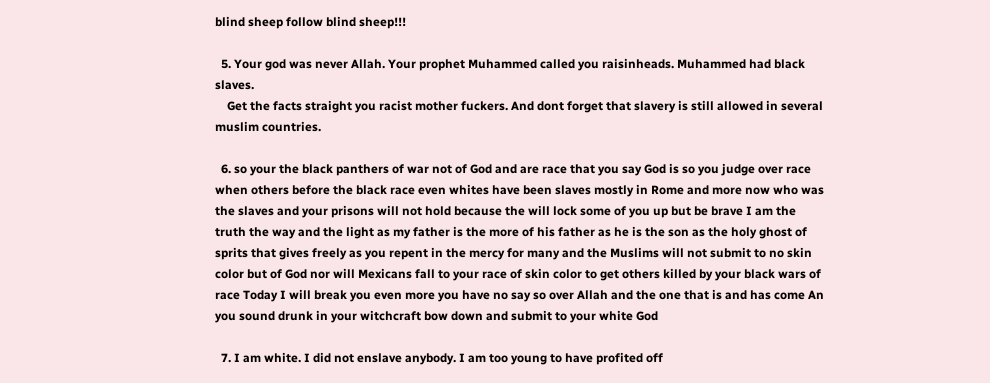blind sheep follow blind sheep!!!

  5. Your god was never Allah. Your prophet Muhammed called you raisinheads. Muhammed had black slaves.
    Get the facts straight you racist mother fuckers. And dont forget that slavery is still allowed in several muslim countries.

  6. so your the black panthers of war not of God and are race that you say God is so you judge over race when others before the black race even whites have been slaves mostly in Rome and more now who was the slaves and your prisons will not hold because the will lock some of you up but be brave I am the truth the way and the light as my father is the more of his father as he is the son as the holy ghost of sprits that gives freely as you repent in the mercy for many and the Muslims will not submit to no skin color but of God nor will Mexicans fall to your race of skin color to get others killed by your black wars of race Today I will break you even more you have no say so over Allah and the one that is and has come An you sound drunk in your witchcraft bow down and submit to your white God

  7. I am white. I did not enslave anybody. I am too young to have profited off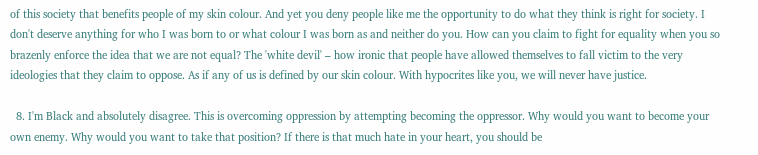of this society that benefits people of my skin colour. And yet you deny people like me the opportunity to do what they think is right for society. I don't deserve anything for who I was born to or what colour I was born as and neither do you. How can you claim to fight for equality when you so brazenly enforce the idea that we are not equal? The 'white devil' – how ironic that people have allowed themselves to fall victim to the very ideologies that they claim to oppose. As if any of us is defined by our skin colour. With hypocrites like you, we will never have justice.

  8. I'm Black and absolutely disagree. This is overcoming oppression by attempting becoming the oppressor. Why would you want to become your own enemy. Why would you want to take that position? If there is that much hate in your heart, you should be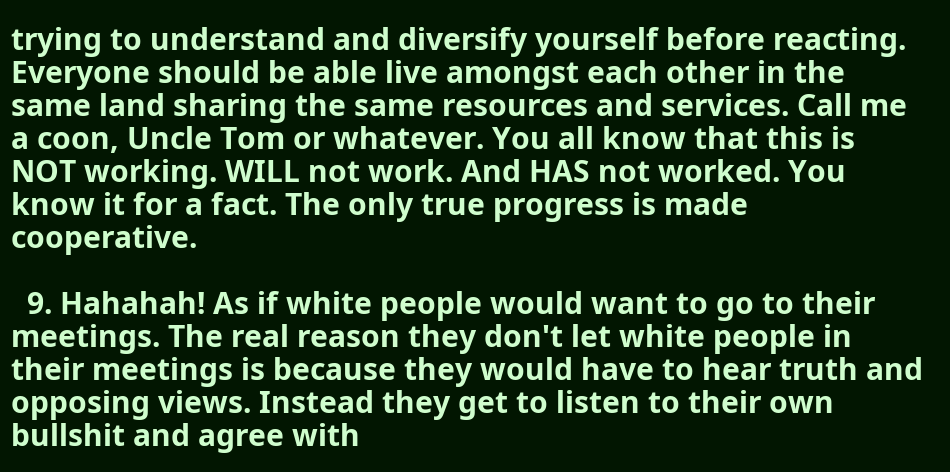trying to understand and diversify yourself before reacting. Everyone should be able live amongst each other in the same land sharing the same resources and services. Call me a coon, Uncle Tom or whatever. You all know that this is NOT working. WILL not work. And HAS not worked. You know it for a fact. The only true progress is made cooperative.

  9. Hahahah! As if white people would want to go to their meetings. The real reason they don't let white people in their meetings is because they would have to hear truth and opposing views. Instead they get to listen to their own bullshit and agree with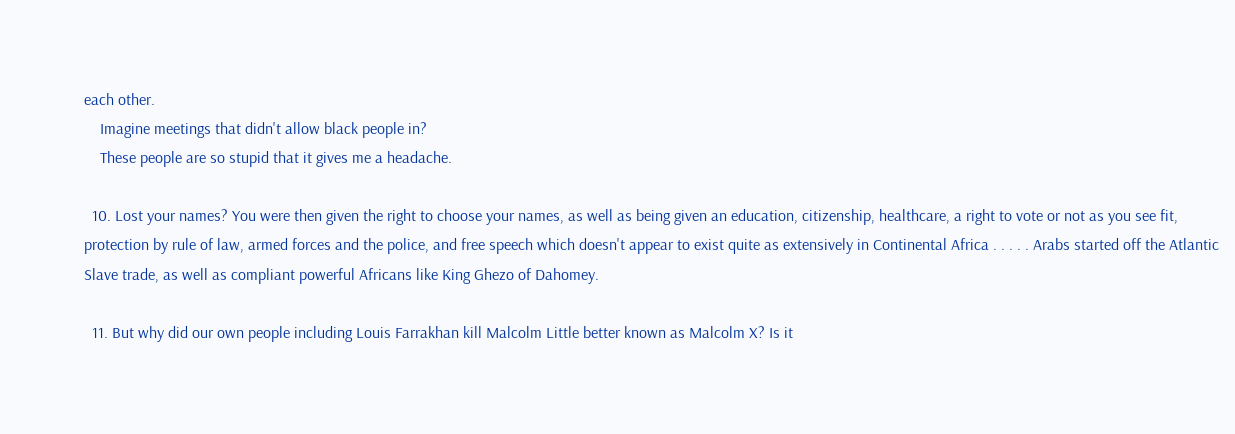each other.
    Imagine meetings that didn't allow black people in?
    These people are so stupid that it gives me a headache.

  10. Lost your names? You were then given the right to choose your names, as well as being given an education, citizenship, healthcare, a right to vote or not as you see fit, protection by rule of law, armed forces and the police, and free speech which doesn't appear to exist quite as extensively in Continental Africa . . . . . Arabs started off the Atlantic Slave trade, as well as compliant powerful Africans like King Ghezo of Dahomey.

  11. But why did our own people including Louis Farrakhan kill Malcolm Little better known as Malcolm X? Is it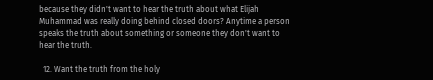because they didn't want to hear the truth about what Elijah Muhammad was really doing behind closed doors? Anytime a person speaks the truth about something or someone they don't want to hear the truth.

  12. Want the truth from the holy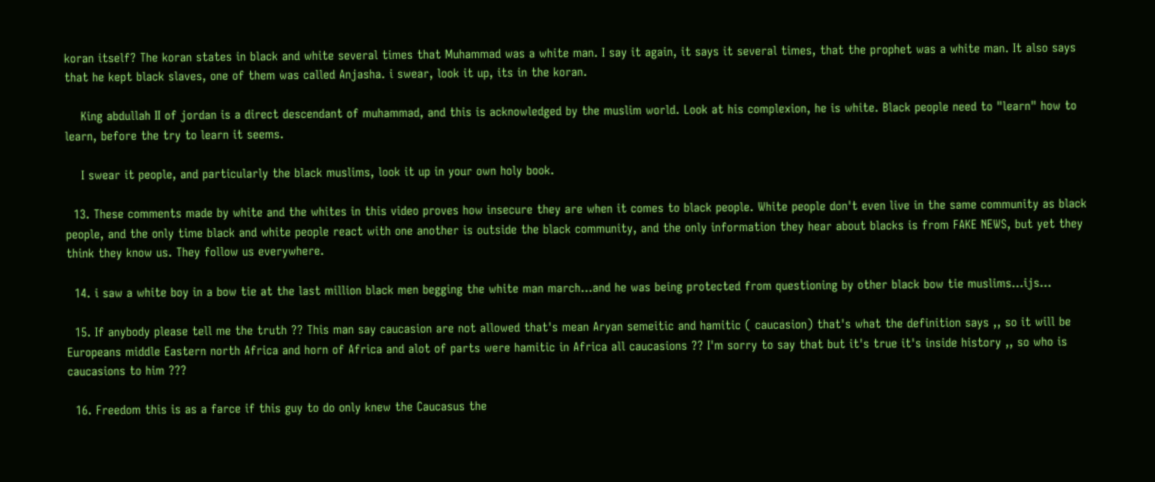koran itself? The koran states in black and white several times that Muhammad was a white man. I say it again, it says it several times, that the prophet was a white man. It also says that he kept black slaves, one of them was called Anjasha. i swear, look it up, its in the koran.

    King abdullah II of jordan is a direct descendant of muhammad, and this is acknowledged by the muslim world. Look at his complexion, he is white. Black people need to "learn" how to learn, before the try to learn it seems.

    I swear it people, and particularly the black muslims, look it up in your own holy book.

  13. These comments made by white and the whites in this video proves how insecure they are when it comes to black people. White people don't even live in the same community as black people, and the only time black and white people react with one another is outside the black community, and the only information they hear about blacks is from FAKE NEWS, but yet they think they know us. They follow us everywhere.

  14. i saw a white boy in a bow tie at the last million black men begging the white man march…and he was being protected from questioning by other black bow tie muslims…ijs…

  15. If anybody please tell me the truth ?? This man say caucasion are not allowed that's mean Aryan semeitic and hamitic ( caucasion) that's what the definition says ,, so it will be Europeans middle Eastern north Africa and horn of Africa and alot of parts were hamitic in Africa all caucasions ?? I'm sorry to say that but it's true it's inside history ,, so who is caucasions to him ???

  16. Freedom this is as a farce if this guy to do only knew the Caucasus the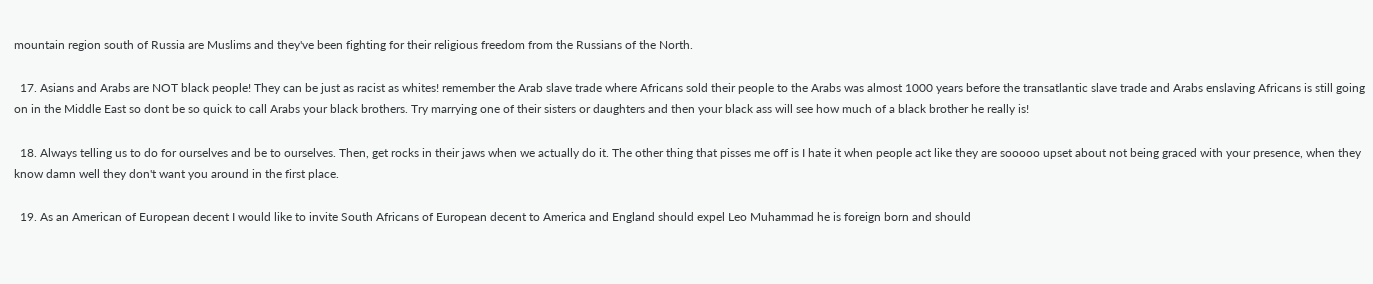mountain region south of Russia are Muslims and they've been fighting for their religious freedom from the Russians of the North.

  17. Asians and Arabs are NOT black people! They can be just as racist as whites! remember the Arab slave trade where Africans sold their people to the Arabs was almost 1000 years before the transatlantic slave trade and Arabs enslaving Africans is still going on in the Middle East so dont be so quick to call Arabs your black brothers. Try marrying one of their sisters or daughters and then your black ass will see how much of a black brother he really is!

  18. Always telling us to do for ourselves and be to ourselves. Then, get rocks in their jaws when we actually do it. The other thing that pisses me off is I hate it when people act like they are sooooo upset about not being graced with your presence, when they know damn well they don't want you around in the first place.

  19. As an American of European decent I would like to invite South Africans of European decent to America and England should expel Leo Muhammad he is foreign born and should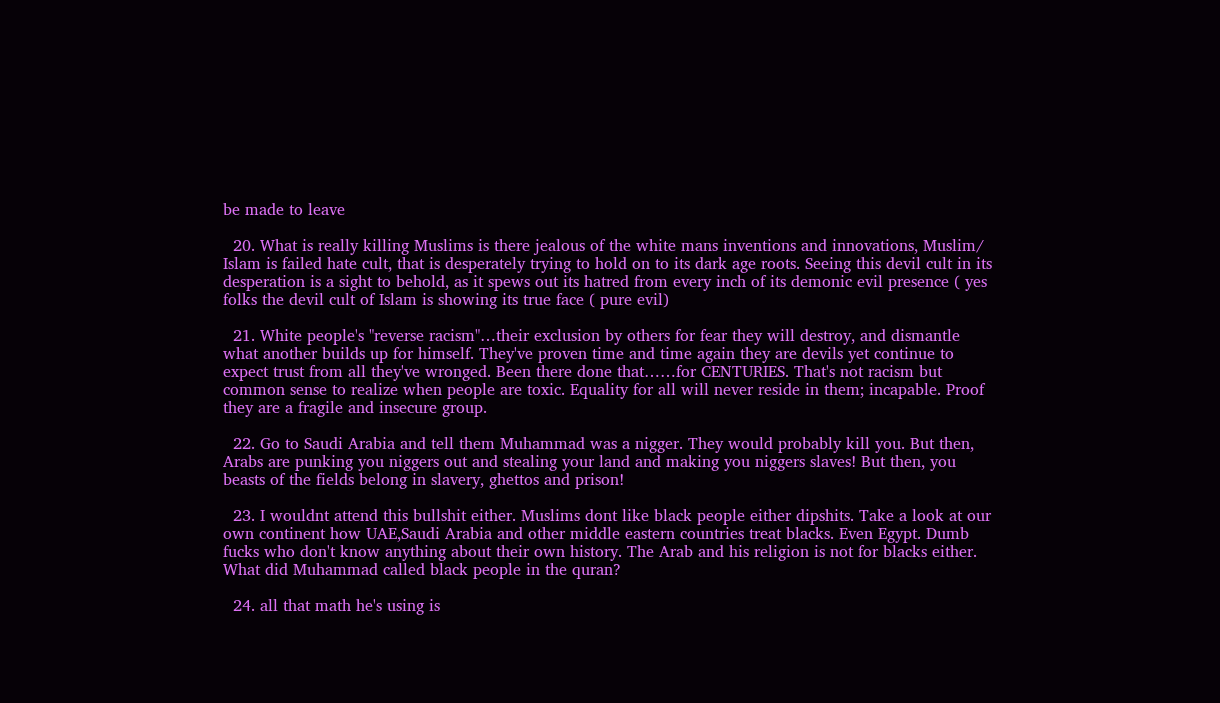be made to leave

  20. What is really killing Muslims is there jealous of the white mans inventions and innovations, Muslim/ Islam is failed hate cult, that is desperately trying to hold on to its dark age roots. Seeing this devil cult in its desperation is a sight to behold, as it spews out its hatred from every inch of its demonic evil presence ( yes folks the devil cult of Islam is showing its true face ( pure evil)

  21. White people's "reverse racism"…their exclusion by others for fear they will destroy, and dismantle what another builds up for himself. They've proven time and time again they are devils yet continue to expect trust from all they've wronged. Been there done that……for CENTURIES. That's not racism but common sense to realize when people are toxic. Equality for all will never reside in them; incapable. Proof they are a fragile and insecure group.

  22. Go to Saudi Arabia and tell them Muhammad was a nigger. They would probably kill you. But then, Arabs are punking you niggers out and stealing your land and making you niggers slaves! But then, you beasts of the fields belong in slavery, ghettos and prison!

  23. I wouldnt attend this bullshit either. Muslims dont like black people either dipshits. Take a look at our own continent how UAE,Saudi Arabia and other middle eastern countries treat blacks. Even Egypt. Dumb fucks who don't know anything about their own history. The Arab and his religion is not for blacks either. What did Muhammad called black people in the quran?

  24. all that math he's using is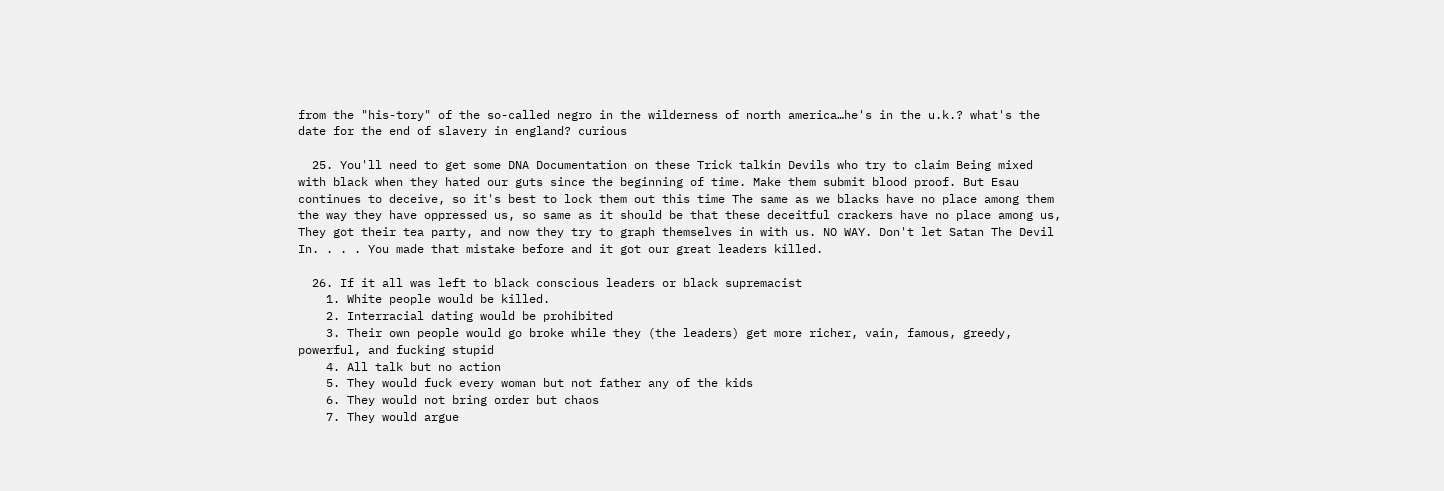from the "his-tory" of the so-called negro in the wilderness of north america…he's in the u.k.? what's the date for the end of slavery in england? curious

  25. You'll need to get some DNA Documentation on these Trick talkin Devils who try to claim Being mixed with black when they hated our guts since the beginning of time. Make them submit blood proof. But Esau continues to deceive, so it's best to lock them out this time The same as we blacks have no place among them the way they have oppressed us, so same as it should be that these deceitful crackers have no place among us, They got their tea party, and now they try to graph themselves in with us. NO WAY. Don't let Satan The Devil In. . . . You made that mistake before and it got our great leaders killed.

  26. If it all was left to black conscious leaders or black supremacist
    1. White people would be killed.
    2. Interracial dating would be prohibited
    3. Their own people would go broke while they (the leaders) get more richer, vain, famous, greedy, powerful, and fucking stupid
    4. All talk but no action
    5. They would fuck every woman but not father any of the kids
    6. They would not bring order but chaos
    7. They would argue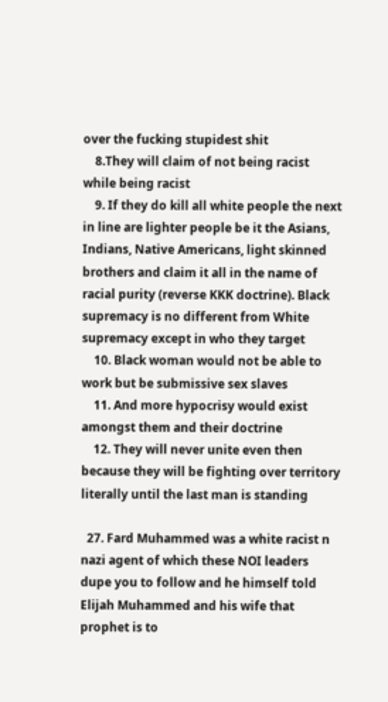over the fucking stupidest shit
    8.They will claim of not being racist while being racist
    9. If they do kill all white people the next in line are lighter people be it the Asians, Indians, Native Americans, light skinned brothers and claim it all in the name of racial purity (reverse KKK doctrine). Black supremacy is no different from White supremacy except in who they target
    10. Black woman would not be able to work but be submissive sex slaves
    11. And more hypocrisy would exist amongst them and their doctrine
    12. They will never unite even then because they will be fighting over territory literally until the last man is standing

  27. Fard Muhammed was a white racist n nazi agent of which these NOI leaders dupe you to follow and he himself told Elijah Muhammed and his wife that prophet is to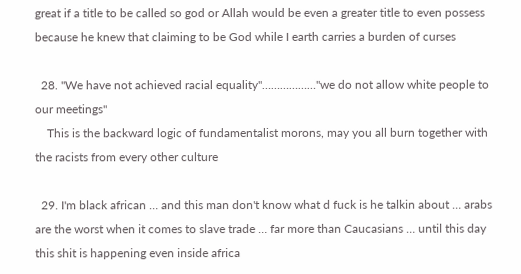great if a title to be called so god or Allah would be even a greater title to even possess because he knew that claiming to be God while I earth carries a burden of curses

  28. "We have not achieved racial equality"………………"we do not allow white people to our meetings"
    This is the backward logic of fundamentalist morons, may you all burn together with the racists from every other culture

  29. I'm black african … and this man don't know what d fuck is he talkin about … arabs are the worst when it comes to slave trade … far more than Caucasians … until this day this shit is happening even inside africa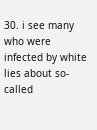30. i see many who were infected by white lies about so-called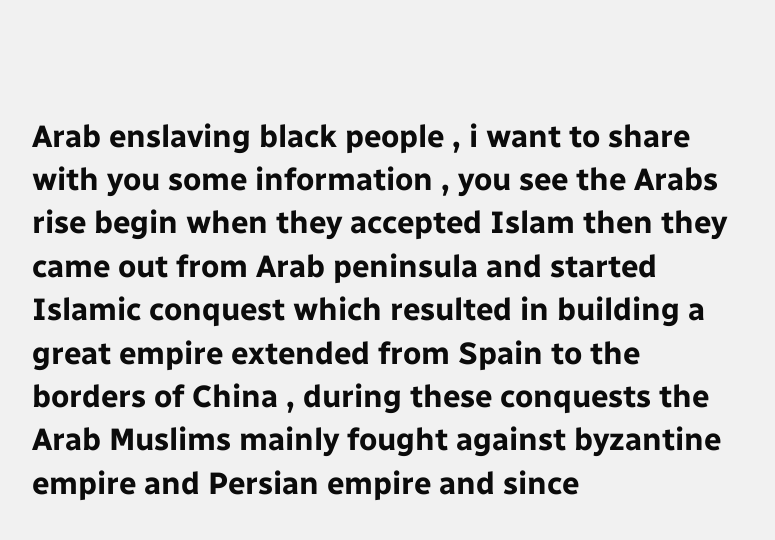Arab enslaving black people , i want to share with you some information , you see the Arabs rise begin when they accepted Islam then they came out from Arab peninsula and started Islamic conquest which resulted in building a great empire extended from Spain to the borders of China , during these conquests the Arab Muslims mainly fought against byzantine empire and Persian empire and since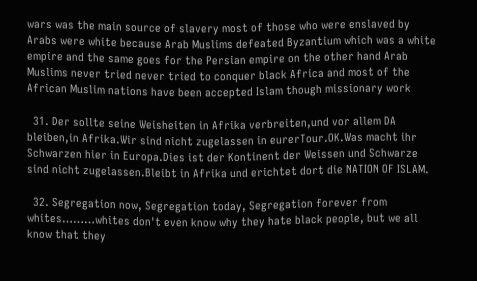wars was the main source of slavery most of those who were enslaved by Arabs were white because Arab Muslims defeated Byzantium which was a white empire and the same goes for the Persian empire on the other hand Arab Muslims never tried never tried to conquer black Africa and most of the African Muslim nations have been accepted Islam though missionary work

  31. Der sollte seine Weisheiten in Afrika verbreiten,und vor allem DA bleiben,in Afrika.Wir sind nicht zugelassen in eurerTour.OK.Was macht ihr Schwarzen hier in Europa.Dies ist der Kontinent der Weissen und Schwarze sind nicht zugelassen.Bleibt in Afrika und erichtet dort die NATION OF ISLAM.

  32. Segregation now, Segregation today, Segregation forever from whites………whites don't even know why they hate black people, but we all know that they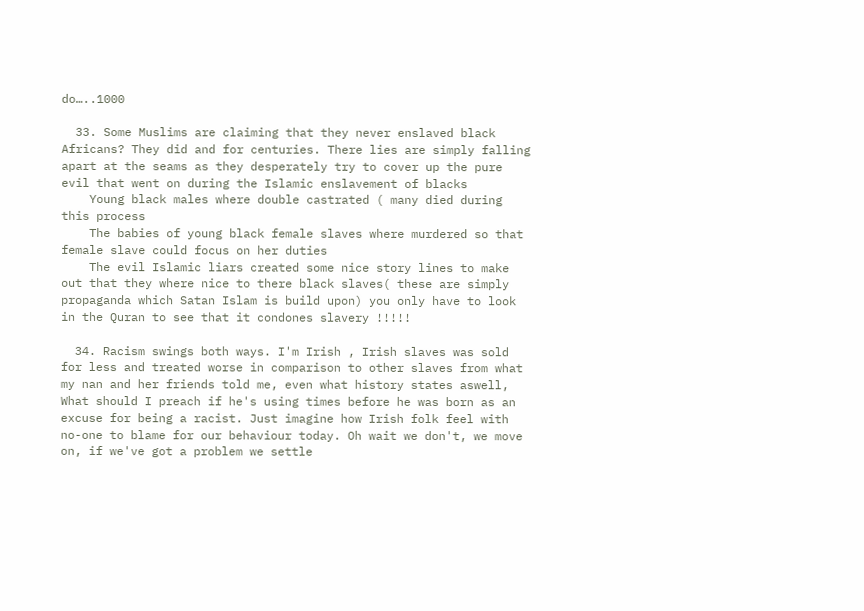do…..1000

  33. Some Muslims are claiming that they never enslaved black Africans? They did and for centuries. There lies are simply falling apart at the seams as they desperately try to cover up the pure evil that went on during the Islamic enslavement of blacks
    Young black males where double castrated ( many died during this process
    The babies of young black female slaves where murdered so that female slave could focus on her duties
    The evil Islamic liars created some nice story lines to make out that they where nice to there black slaves( these are simply propaganda which Satan Islam is build upon) you only have to look in the Quran to see that it condones slavery !!!!!

  34. Racism swings both ways. I'm Irish , Irish slaves was sold for less and treated worse in comparison to other slaves from what my nan and her friends told me, even what history states aswell, What should I preach if he's using times before he was born as an excuse for being a racist. Just imagine how Irish folk feel with no-one to blame for our behaviour today. Oh wait we don't, we move on, if we've got a problem we settle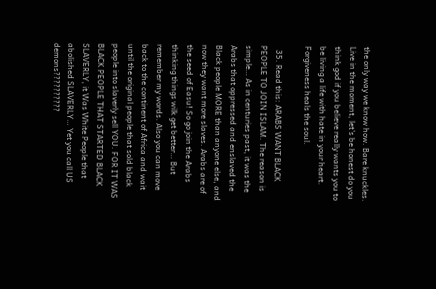the only way we know how. Bare knuckles. Live in the moment, let's be honest do you think god if you believe really wants you to be living a life with hate in your heart. Forgiveness heals the soul.

  35. Read this: ARABS WANT BLACK PEOPLE TO JOIN ISLAM. The reason is simple… As in centuries past, it was the Arabs that oppressed and enslaved the Black people MORE than anyone else, and now they want more slaves. Arabs are of the seed of Easu! So go join the Arabs thinking things wilk get better… But remember my words. Also you can move back to the continent of Africa and wait until the original people that sold black people into slaverly sell YOU. FOR IT WAS BLACK PEOPLE THAT STARTED BLACK SLAVERLY, it Was White People that abolished SLAVERLY… Yet you call US demons??????????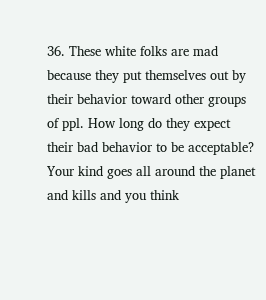36. These white folks are mad because they put themselves out by their behavior toward other groups of ppl. How long do they expect their bad behavior to be acceptable? Your kind goes all around the planet and kills and you think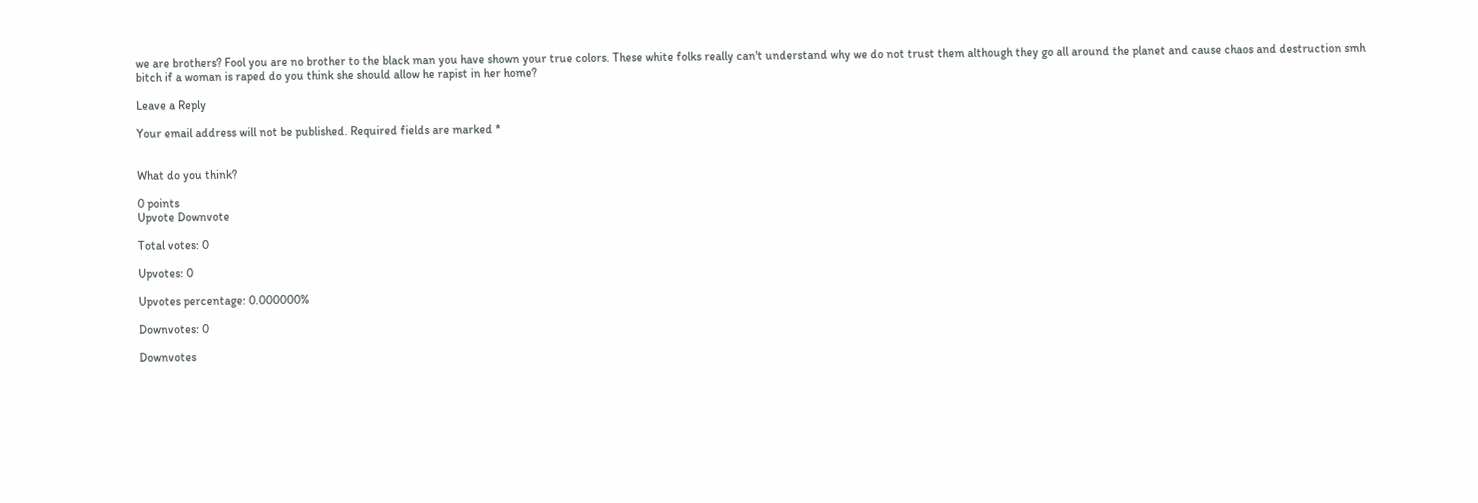we are brothers? Fool you are no brother to the black man you have shown your true colors. These white folks really can't understand why we do not trust them although they go all around the planet and cause chaos and destruction smh bitch if a woman is raped do you think she should allow he rapist in her home?

Leave a Reply

Your email address will not be published. Required fields are marked *


What do you think?

0 points
Upvote Downvote

Total votes: 0

Upvotes: 0

Upvotes percentage: 0.000000%

Downvotes: 0

Downvotes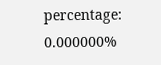percentage: 0.000000%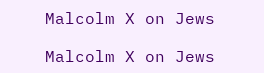Malcolm X on Jews

Malcolm X on Jews